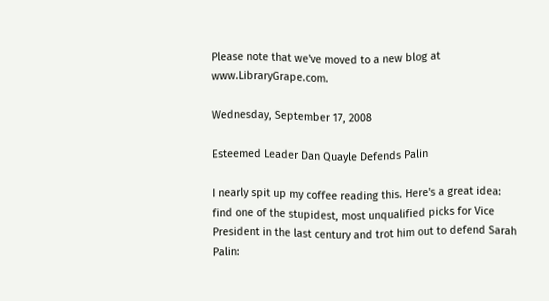Please note that we've moved to a new blog at www.LibraryGrape.com.

Wednesday, September 17, 2008

Esteemed Leader Dan Quayle Defends Palin

I nearly spit up my coffee reading this. Here's a great idea: find one of the stupidest, most unqualified picks for Vice President in the last century and trot him out to defend Sarah Palin: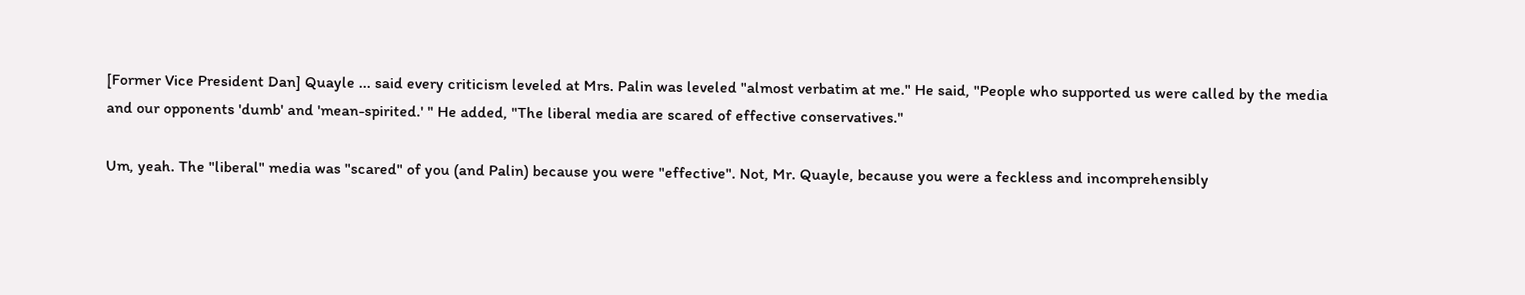[Former Vice President Dan] Quayle ... said every criticism leveled at Mrs. Palin was leveled "almost verbatim at me." He said, "People who supported us were called by the media and our opponents 'dumb' and 'mean-spirited.' " He added, "The liberal media are scared of effective conservatives."

Um, yeah. The "liberal" media was "scared" of you (and Palin) because you were "effective". Not, Mr. Quayle, because you were a feckless and incomprehensibly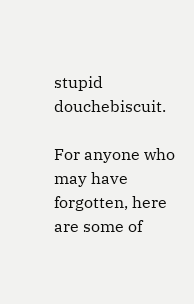stupid douchebiscuit.

For anyone who may have forgotten, here are some of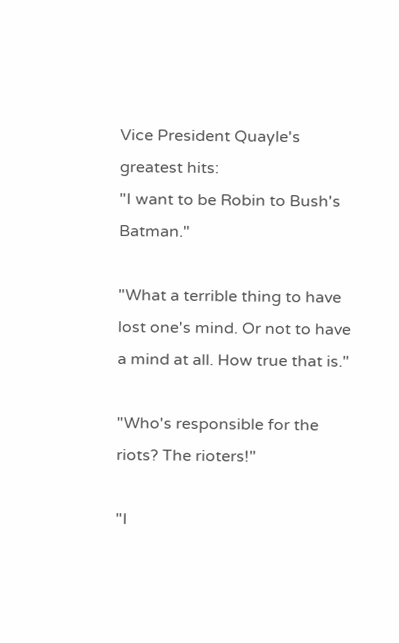Vice President Quayle's greatest hits:
"I want to be Robin to Bush's Batman."

"What a terrible thing to have lost one's mind. Or not to have a mind at all. How true that is."

"Who's responsible for the riots? The rioters!"

"I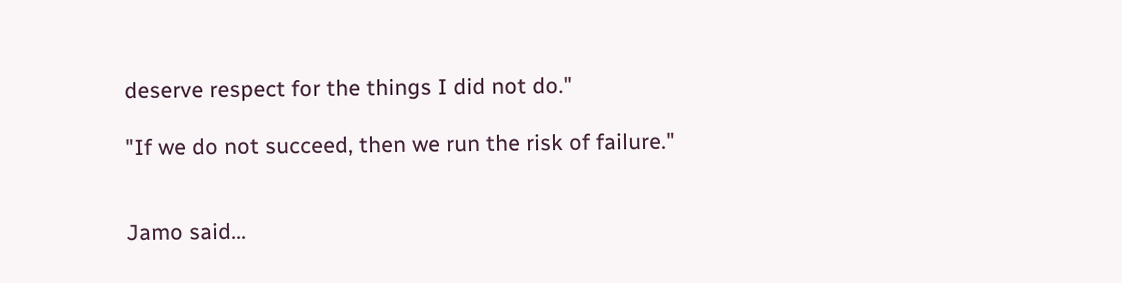deserve respect for the things I did not do."

"If we do not succeed, then we run the risk of failure."


Jamo said...